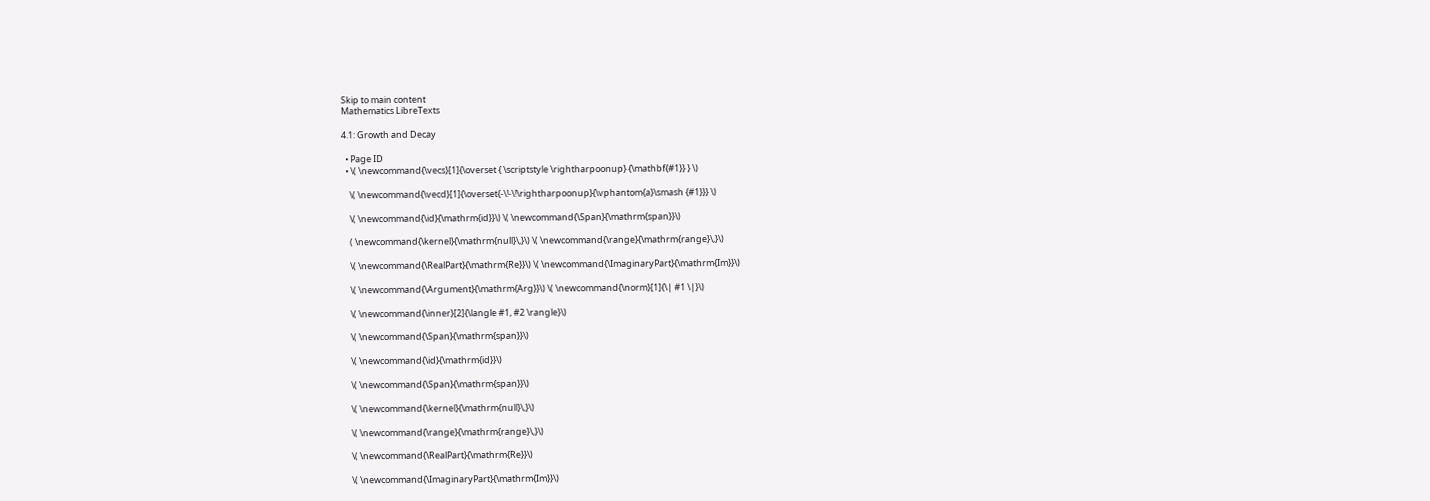Skip to main content
Mathematics LibreTexts

4.1: Growth and Decay

  • Page ID
  • \( \newcommand{\vecs}[1]{\overset { \scriptstyle \rightharpoonup} {\mathbf{#1}} } \)

    \( \newcommand{\vecd}[1]{\overset{-\!-\!\rightharpoonup}{\vphantom{a}\smash {#1}}} \)

    \( \newcommand{\id}{\mathrm{id}}\) \( \newcommand{\Span}{\mathrm{span}}\)

    ( \newcommand{\kernel}{\mathrm{null}\,}\) \( \newcommand{\range}{\mathrm{range}\,}\)

    \( \newcommand{\RealPart}{\mathrm{Re}}\) \( \newcommand{\ImaginaryPart}{\mathrm{Im}}\)

    \( \newcommand{\Argument}{\mathrm{Arg}}\) \( \newcommand{\norm}[1]{\| #1 \|}\)

    \( \newcommand{\inner}[2]{\langle #1, #2 \rangle}\)

    \( \newcommand{\Span}{\mathrm{span}}\)

    \( \newcommand{\id}{\mathrm{id}}\)

    \( \newcommand{\Span}{\mathrm{span}}\)

    \( \newcommand{\kernel}{\mathrm{null}\,}\)

    \( \newcommand{\range}{\mathrm{range}\,}\)

    \( \newcommand{\RealPart}{\mathrm{Re}}\)

    \( \newcommand{\ImaginaryPart}{\mathrm{Im}}\)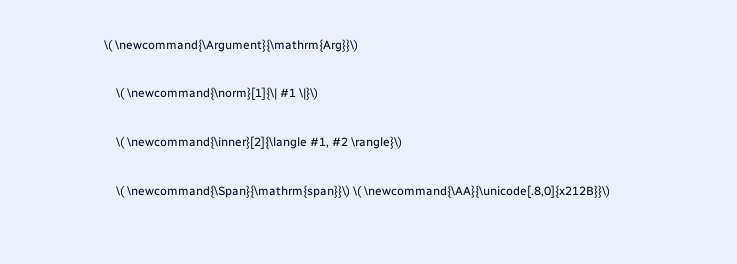\( \newcommand{\Argument}{\mathrm{Arg}}\)

    \( \newcommand{\norm}[1]{\| #1 \|}\)

    \( \newcommand{\inner}[2]{\langle #1, #2 \rangle}\)

    \( \newcommand{\Span}{\mathrm{span}}\) \( \newcommand{\AA}{\unicode[.8,0]{x212B}}\)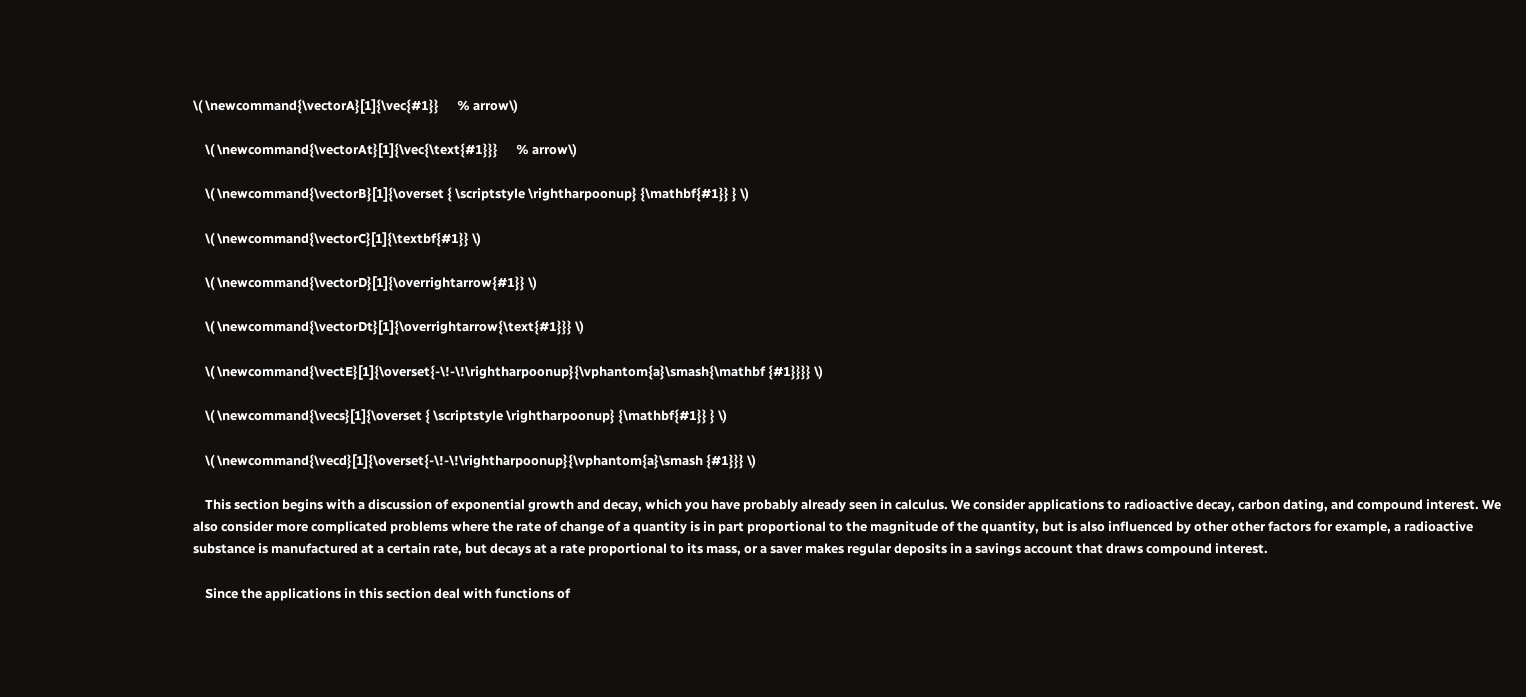\( \newcommand{\vectorA}[1]{\vec{#1}}      % arrow\)

    \( \newcommand{\vectorAt}[1]{\vec{\text{#1}}}      % arrow\)

    \( \newcommand{\vectorB}[1]{\overset { \scriptstyle \rightharpoonup} {\mathbf{#1}} } \)

    \( \newcommand{\vectorC}[1]{\textbf{#1}} \)

    \( \newcommand{\vectorD}[1]{\overrightarrow{#1}} \)

    \( \newcommand{\vectorDt}[1]{\overrightarrow{\text{#1}}} \)

    \( \newcommand{\vectE}[1]{\overset{-\!-\!\rightharpoonup}{\vphantom{a}\smash{\mathbf {#1}}}} \)

    \( \newcommand{\vecs}[1]{\overset { \scriptstyle \rightharpoonup} {\mathbf{#1}} } \)

    \( \newcommand{\vecd}[1]{\overset{-\!-\!\rightharpoonup}{\vphantom{a}\smash {#1}}} \)

    This section begins with a discussion of exponential growth and decay, which you have probably already seen in calculus. We consider applications to radioactive decay, carbon dating, and compound interest. We also consider more complicated problems where the rate of change of a quantity is in part proportional to the magnitude of the quantity, but is also influenced by other other factors for example, a radioactive substance is manufactured at a certain rate, but decays at a rate proportional to its mass, or a saver makes regular deposits in a savings account that draws compound interest.

    Since the applications in this section deal with functions of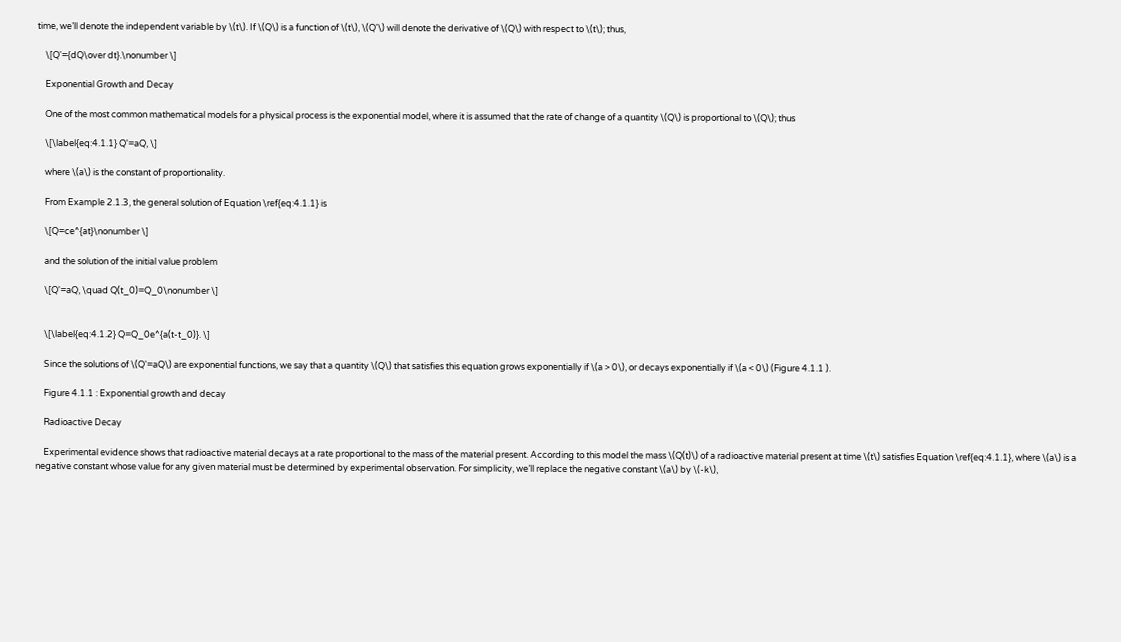time, we’ll denote the independent variable by \(t\). If \(Q\) is a function of \(t\), \(Q'\) will denote the derivative of \(Q\) with respect to \(t\); thus,

    \[Q'={dQ\over dt}.\nonumber \]

    Exponential Growth and Decay

    One of the most common mathematical models for a physical process is the exponential model, where it is assumed that the rate of change of a quantity \(Q\) is proportional to \(Q\); thus

    \[\label{eq:4.1.1} Q'=aQ, \]

    where \(a\) is the constant of proportionality.

    From Example 2.1.3, the general solution of Equation \ref{eq:4.1.1} is

    \[Q=ce^{at}\nonumber \]

    and the solution of the initial value problem

    \[Q'=aQ, \quad Q(t_0)=Q_0\nonumber \]


    \[\label{eq:4.1.2} Q=Q_0e^{a(t-t_0)}. \]

    Since the solutions of \(Q'=aQ\) are exponential functions, we say that a quantity \(Q\) that satisfies this equation grows exponentially if \(a > 0\), or decays exponentially if \(a < 0\) (Figure 4.1.1 ).

    Figure 4.1.1 : Exponential growth and decay

    Radioactive Decay

    Experimental evidence shows that radioactive material decays at a rate proportional to the mass of the material present. According to this model the mass \(Q(t)\) of a radioactive material present at time \(t\) satisfies Equation \ref{eq:4.1.1}, where \(a\) is a negative constant whose value for any given material must be determined by experimental observation. For simplicity, we’ll replace the negative constant \(a\) by \(-k\),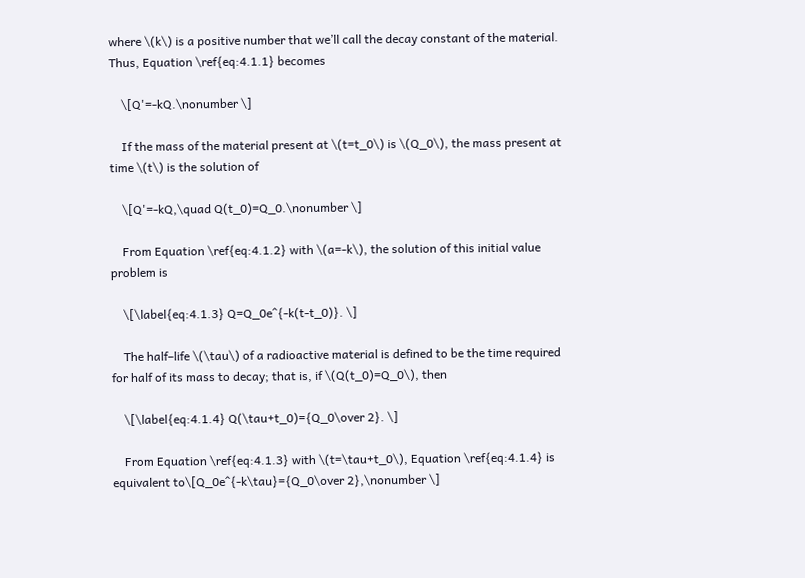where \(k\) is a positive number that we’ll call the decay constant of the material. Thus, Equation \ref{eq:4.1.1} becomes

    \[Q'=-kQ.\nonumber \]

    If the mass of the material present at \(t=t_0\) is \(Q_0\), the mass present at time \(t\) is the solution of

    \[Q'=-kQ,\quad Q(t_0)=Q_0.\nonumber \]

    From Equation \ref{eq:4.1.2} with \(a=-k\), the solution of this initial value problem is

    \[\label{eq:4.1.3} Q=Q_0e^{-k(t-t_0)}. \]

    The half–life \(\tau\) of a radioactive material is defined to be the time required for half of its mass to decay; that is, if \(Q(t_0)=Q_0\), then

    \[\label{eq:4.1.4} Q(\tau+t_0)={Q_0\over 2}. \]

    From Equation \ref{eq:4.1.3} with \(t=\tau+t_0\), Equation \ref{eq:4.1.4} is equivalent to\[Q_0e^{-k\tau}={Q_0\over 2},\nonumber \]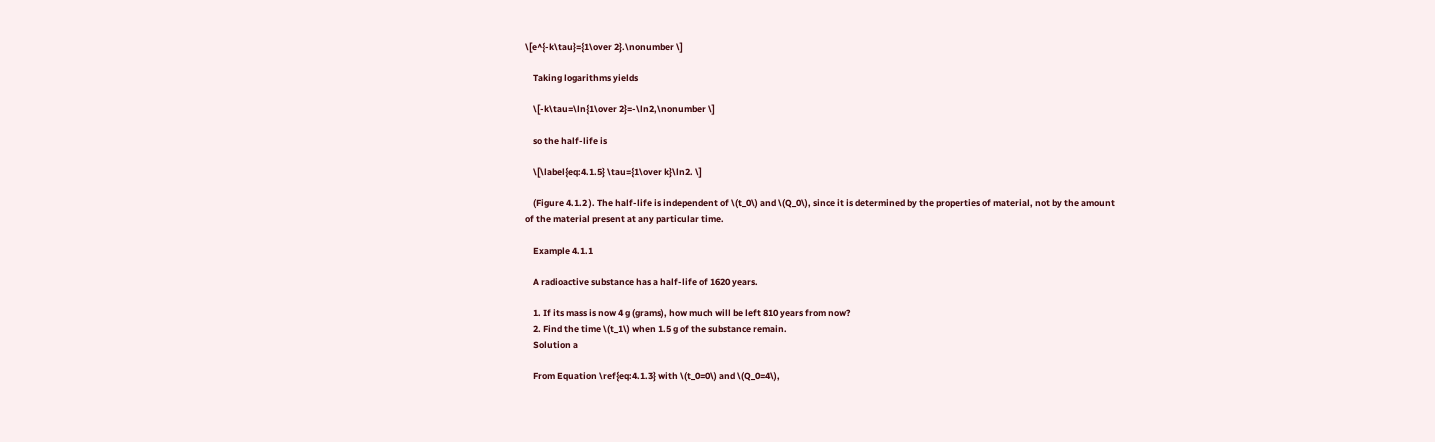\[e^{-k\tau}={1\over 2}.\nonumber \]

    Taking logarithms yields

    \[-k\tau=\ln{1\over 2}=-\ln2,\nonumber \]

    so the half-life is

    \[\label{eq:4.1.5} \tau={1\over k}\ln2. \]

    (Figure 4.1.2 ). The half-life is independent of \(t_0\) and \(Q_0\), since it is determined by the properties of material, not by the amount of the material present at any particular time.

    Example 4.1.1

    A radioactive substance has a half-life of 1620 years.

    1. If its mass is now 4 g (grams), how much will be left 810 years from now?
    2. Find the time \(t_1\) when 1.5 g of the substance remain.
    Solution a

    From Equation \ref{eq:4.1.3} with \(t_0=0\) and \(Q_0=4\),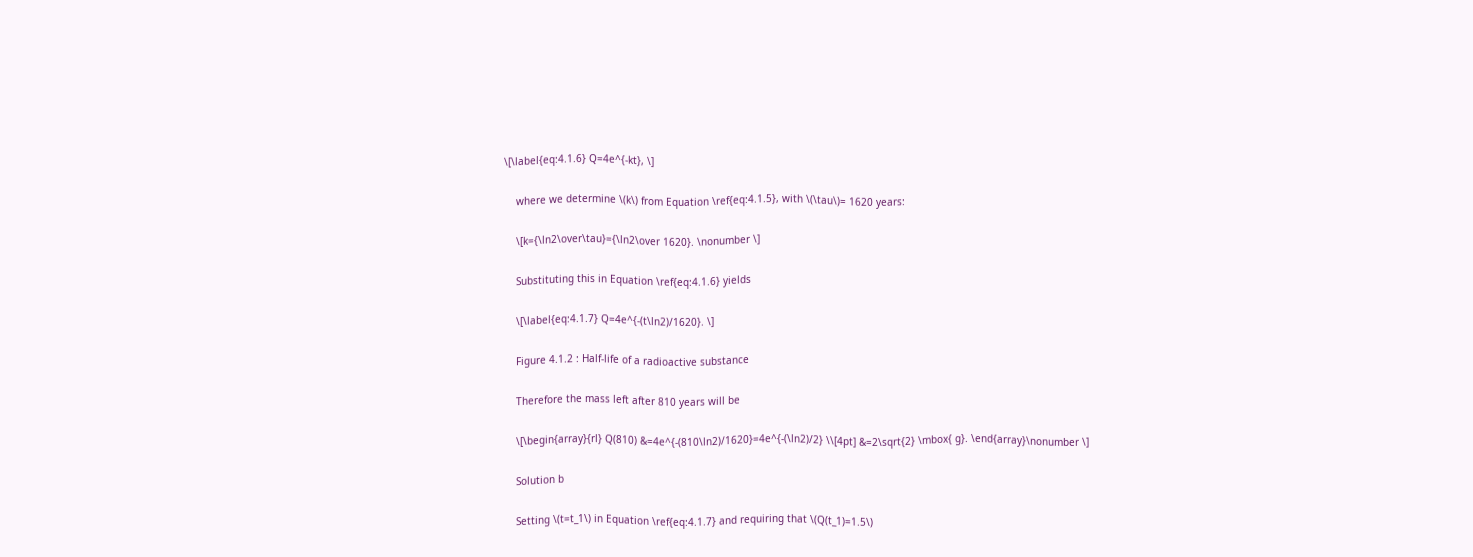\[\label{eq:4.1.6} Q=4e^{-kt}, \]

    where we determine \(k\) from Equation \ref{eq:4.1.5}, with \(\tau\)= 1620 years:

    \[k={\ln2\over\tau}={\ln2\over 1620}. \nonumber \]

    Substituting this in Equation \ref{eq:4.1.6} yields

    \[\label{eq:4.1.7} Q=4e^{-(t\ln2)/1620}. \]

    Figure 4.1.2 : Half-life of a radioactive substance

    Therefore the mass left after 810 years will be

    \[\begin{array}{rl} Q(810) &=4e^{-(810\ln2)/1620}=4e^{-(\ln2)/2} \\[4pt] &=2\sqrt{2} \mbox{ g}. \end{array}\nonumber \]

    Solution b

    Setting \(t=t_1\) in Equation \ref{eq:4.1.7} and requiring that \(Q(t_1)=1.5\)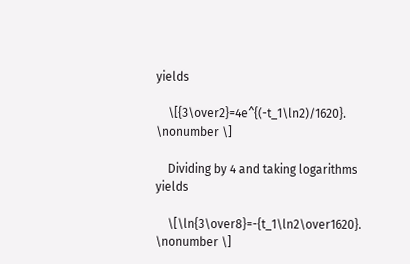yields

    \[{3\over2}=4e^{(-t_1\ln2)/1620}. \nonumber \]

    Dividing by 4 and taking logarithms yields

    \[\ln{3\over8}=-{t_1\ln2\over1620}. \nonumber \]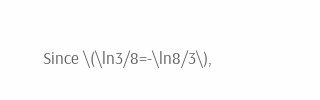Since \(\ln3/8=-\ln8/3\),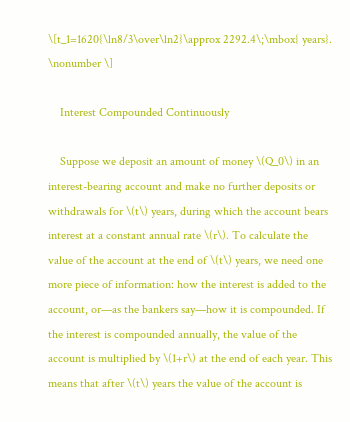\[t_1=1620{\ln8/3\over\ln2}\approx 2292.4\;\mbox{ years}. \nonumber \]

    Interest Compounded Continuously

    Suppose we deposit an amount of money \(Q_0\) in an interest-bearing account and make no further deposits or withdrawals for \(t\) years, during which the account bears interest at a constant annual rate \(r\). To calculate the value of the account at the end of \(t\) years, we need one more piece of information: how the interest is added to the account, or—as the bankers say—how it is compounded. If the interest is compounded annually, the value of the account is multiplied by \(1+r\) at the end of each year. This means that after \(t\) years the value of the account is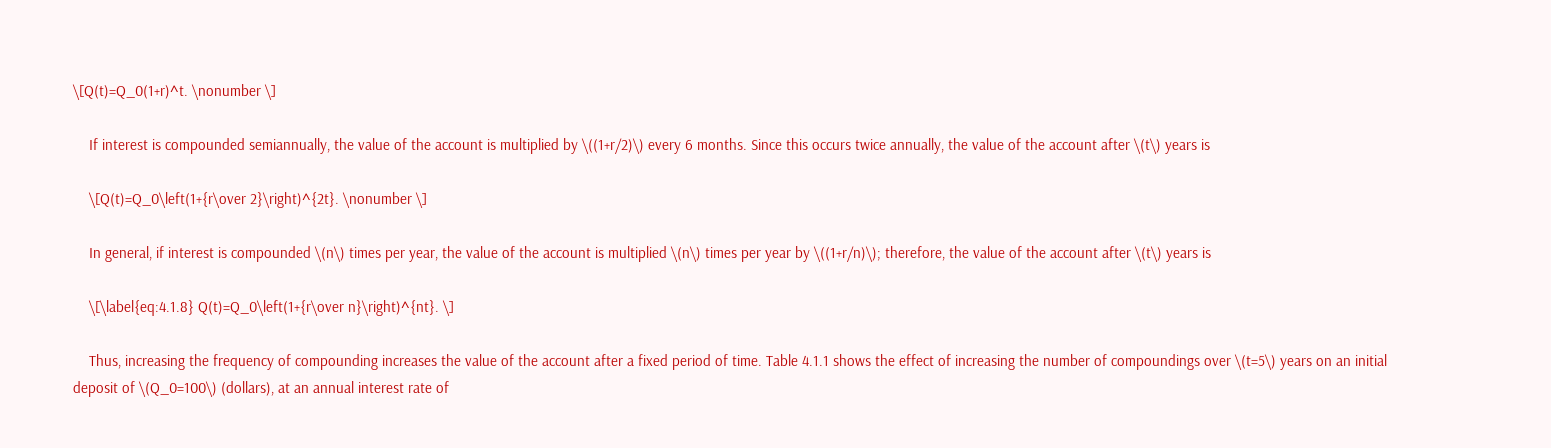\[Q(t)=Q_0(1+r)^t. \nonumber \]

    If interest is compounded semiannually, the value of the account is multiplied by \((1+r/2)\) every 6 months. Since this occurs twice annually, the value of the account after \(t\) years is

    \[Q(t)=Q_0\left(1+{r\over 2}\right)^{2t}. \nonumber \]

    In general, if interest is compounded \(n\) times per year, the value of the account is multiplied \(n\) times per year by \((1+r/n)\); therefore, the value of the account after \(t\) years is

    \[\label{eq:4.1.8} Q(t)=Q_0\left(1+{r\over n}\right)^{nt}. \]

    Thus, increasing the frequency of compounding increases the value of the account after a fixed period of time. Table 4.1.1 shows the effect of increasing the number of compoundings over \(t=5\) years on an initial deposit of \(Q_0=100\) (dollars), at an annual interest rate of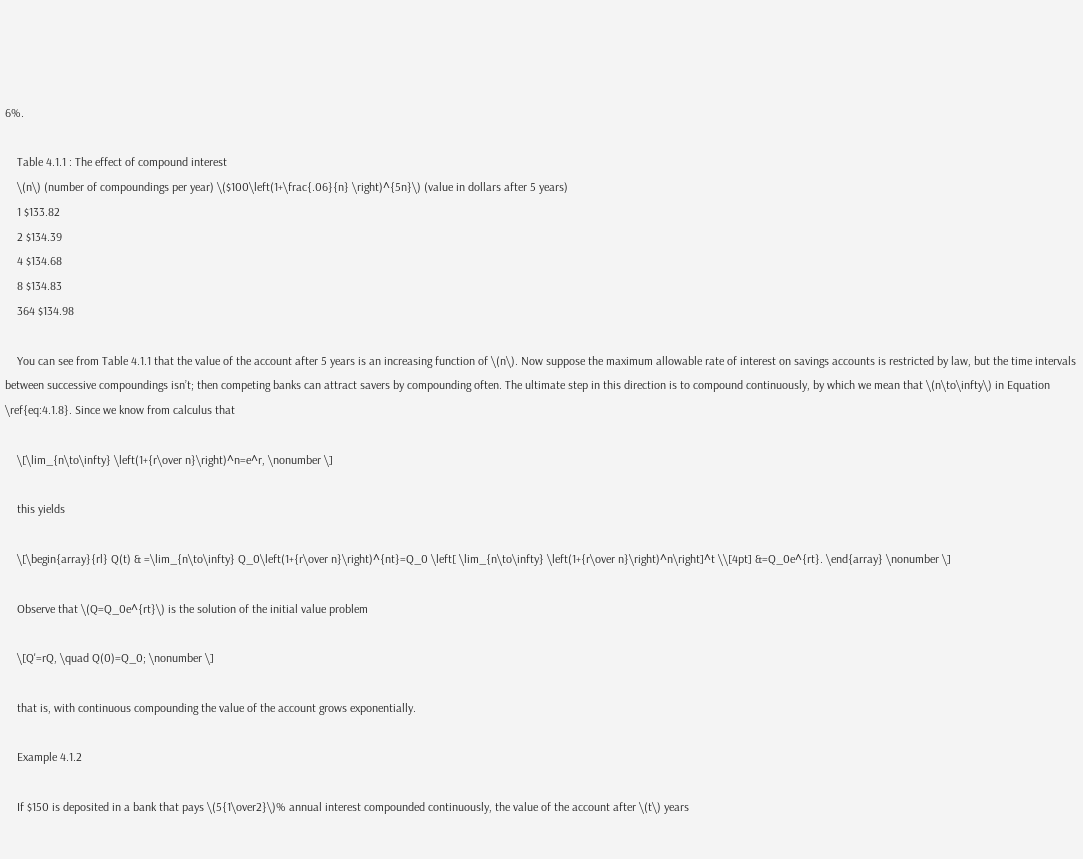6%.

    Table 4.1.1 : The effect of compound interest
    \(n\) (number of compoundings per year) \($100\left(1+\frac{.06}{n} \right)^{5n}\) (value in dollars after 5 years)
    1 $133.82
    2 $134.39
    4 $134.68
    8 $134.83
    364 $134.98

    You can see from Table 4.1.1 that the value of the account after 5 years is an increasing function of \(n\). Now suppose the maximum allowable rate of interest on savings accounts is restricted by law, but the time intervals between successive compoundings isn’t; then competing banks can attract savers by compounding often. The ultimate step in this direction is to compound continuously, by which we mean that \(n\to\infty\) in Equation \ref{eq:4.1.8}. Since we know from calculus that

    \[\lim_{n\to\infty} \left(1+{r\over n}\right)^n=e^r, \nonumber \]

    this yields

    \[\begin{array}{rl} Q(t) & =\lim_{n\to\infty} Q_0\left(1+{r\over n}\right)^{nt}=Q_0 \left[ \lim_{n\to\infty} \left(1+{r\over n}\right)^n\right]^t \\[4pt] &=Q_0e^{rt}. \end{array} \nonumber \]

    Observe that \(Q=Q_0e^{rt}\) is the solution of the initial value problem

    \[Q'=rQ, \quad Q(0)=Q_0; \nonumber \]

    that is, with continuous compounding the value of the account grows exponentially.

    Example 4.1.2

    If $150 is deposited in a bank that pays \(5{1\over2}\)% annual interest compounded continuously, the value of the account after \(t\) years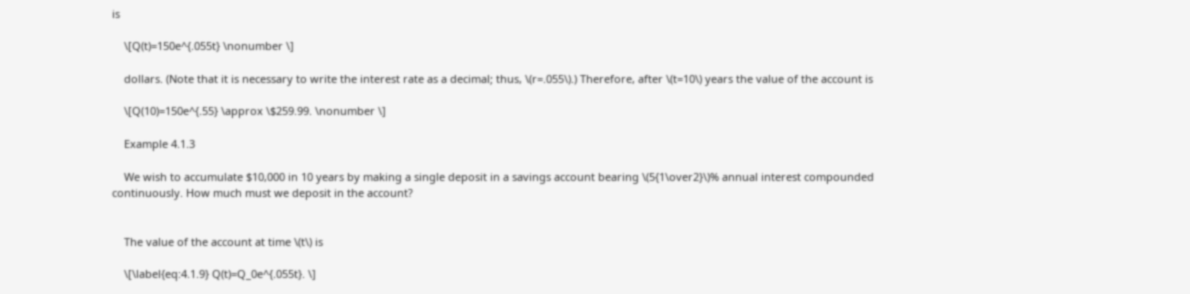is

    \[Q(t)=150e^{.055t} \nonumber \]

    dollars. (Note that it is necessary to write the interest rate as a decimal; thus, \(r=.055\).) Therefore, after \(t=10\) years the value of the account is

    \[Q(10)=150e^{.55} \approx \$259.99. \nonumber \]

    Example 4.1.3

    We wish to accumulate $10,000 in 10 years by making a single deposit in a savings account bearing \(5{1\over2}\)% annual interest compounded continuously. How much must we deposit in the account?


    The value of the account at time \(t\) is

    \[\label{eq:4.1.9} Q(t)=Q_0e^{.055t}. \]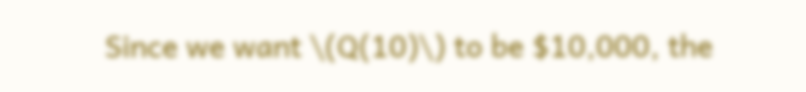Since we want \(Q(10)\) to be $10,000, the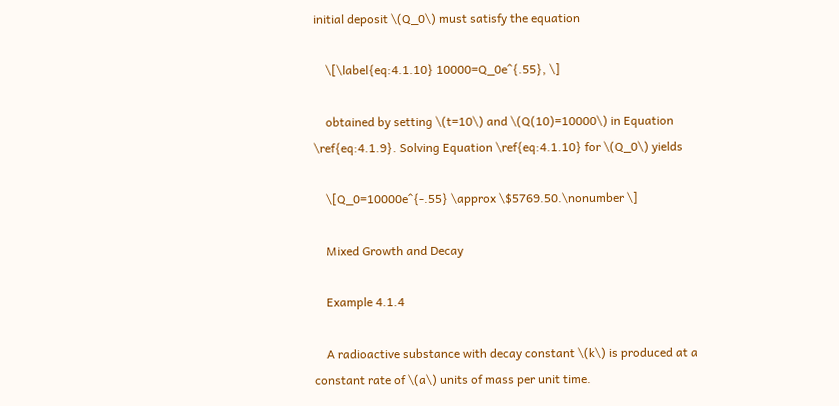initial deposit \(Q_0\) must satisfy the equation

    \[\label{eq:4.1.10} 10000=Q_0e^{.55}, \]

    obtained by setting \(t=10\) and \(Q(10)=10000\) in Equation \ref{eq:4.1.9}. Solving Equation \ref{eq:4.1.10} for \(Q_0\) yields

    \[Q_0=10000e^{-.55} \approx \$5769.50.\nonumber \]

    Mixed Growth and Decay

    Example 4.1.4

    A radioactive substance with decay constant \(k\) is produced at a constant rate of \(a\) units of mass per unit time.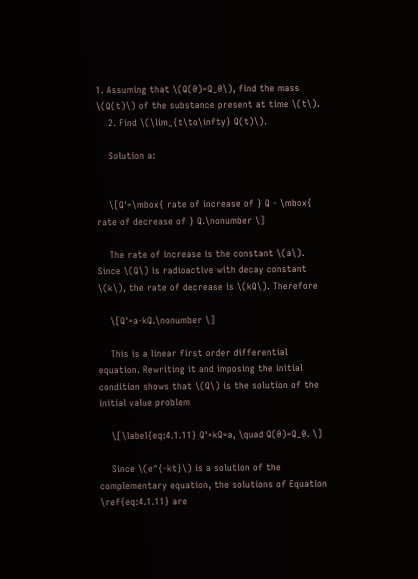1. Assuming that \(Q(0)=Q_0\), find the mass \(Q(t)\) of the substance present at time \(t\).
    2. Find \(\lim_{t\to\infty} Q(t)\).

    Solution a:


    \[Q'=\mbox{ rate of increase of } Q - \mbox{ rate of decrease of } Q.\nonumber \]

    The rate of increase is the constant \(a\). Since \(Q\) is radioactive with decay constant \(k\), the rate of decrease is \(kQ\). Therefore

    \[Q'=a-kQ.\nonumber \]

    This is a linear first order differential equation. Rewriting it and imposing the initial condition shows that \(Q\) is the solution of the initial value problem

    \[\label{eq:4.1.11} Q'+kQ=a, \quad Q(0)=Q_0. \]

    Since \(e^{-kt}\) is a solution of the complementary equation, the solutions of Equation \ref{eq:4.1.11} are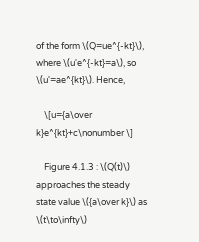of the form \(Q=ue^{-kt}\), where \(u'e^{-kt}=a\), so \(u'=ae^{kt}\). Hence,

    \[u={a\over k}e^{kt}+c\nonumber \]

    Figure 4.1.3 : \(Q(t)\) approaches the steady state value \({a\over k}\) as \(t\to\infty\)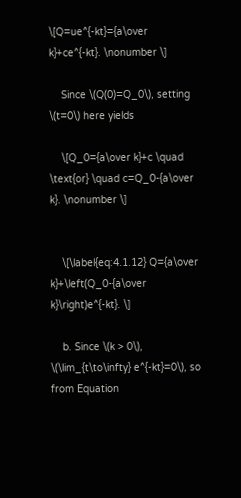\[Q=ue^{-kt}={a\over k}+ce^{-kt}. \nonumber \]

    Since \(Q(0)=Q_0\), setting \(t=0\) here yields

    \[Q_0={a\over k}+c \quad \text{or} \quad c=Q_0-{a\over k}. \nonumber \]


    \[\label{eq:4.1.12} Q={a\over k}+\left(Q_0-{a\over k}\right)e^{-kt}. \]

    b. Since \(k > 0\), \(\lim_{t\to\infty} e^{-kt}=0\), so from Equation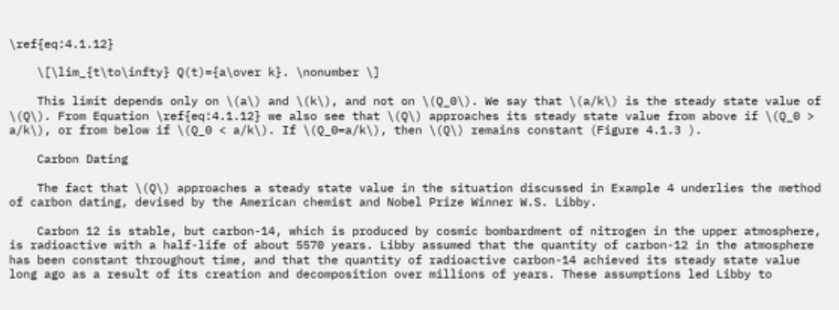\ref{eq:4.1.12}

    \[\lim_{t\to\infty} Q(t)={a\over k}. \nonumber \]

    This limit depends only on \(a\) and \(k\), and not on \(Q_0\). We say that \(a/k\) is the steady state value of \(Q\). From Equation \ref{eq:4.1.12} we also see that \(Q\) approaches its steady state value from above if \(Q_0 > a/k\), or from below if \(Q_0 < a/k\). If \(Q_0=a/k\), then \(Q\) remains constant (Figure 4.1.3 ).

    Carbon Dating

    The fact that \(Q\) approaches a steady state value in the situation discussed in Example 4 underlies the method of carbon dating, devised by the American chemist and Nobel Prize Winner W.S. Libby.

    Carbon 12 is stable, but carbon-14, which is produced by cosmic bombardment of nitrogen in the upper atmosphere, is radioactive with a half-life of about 5570 years. Libby assumed that the quantity of carbon-12 in the atmosphere has been constant throughout time, and that the quantity of radioactive carbon-14 achieved its steady state value long ago as a result of its creation and decomposition over millions of years. These assumptions led Libby to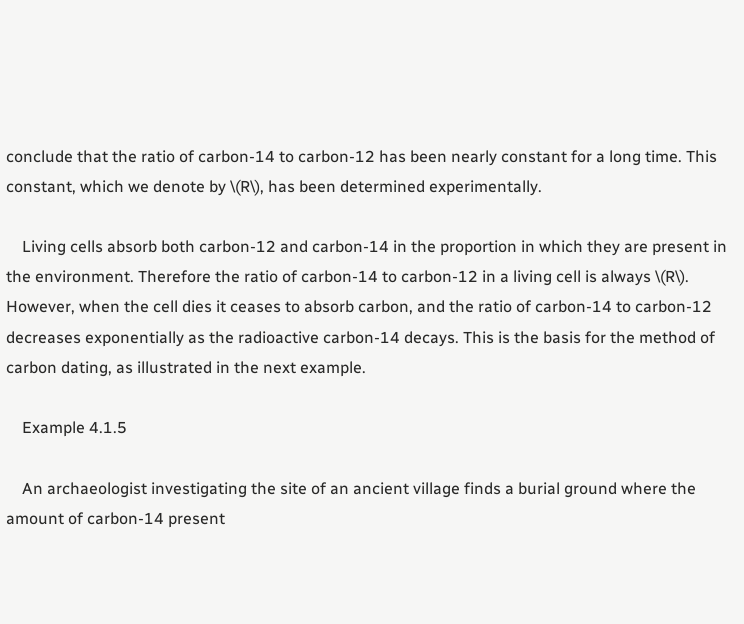conclude that the ratio of carbon-14 to carbon-12 has been nearly constant for a long time. This constant, which we denote by \(R\), has been determined experimentally.

    Living cells absorb both carbon-12 and carbon-14 in the proportion in which they are present in the environment. Therefore the ratio of carbon-14 to carbon-12 in a living cell is always \(R\). However, when the cell dies it ceases to absorb carbon, and the ratio of carbon-14 to carbon-12 decreases exponentially as the radioactive carbon-14 decays. This is the basis for the method of carbon dating, as illustrated in the next example.

    Example 4.1.5

    An archaeologist investigating the site of an ancient village finds a burial ground where the amount of carbon-14 present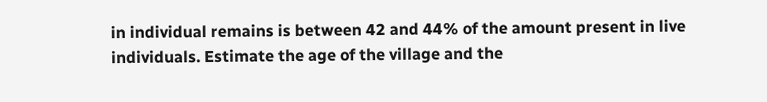in individual remains is between 42 and 44% of the amount present in live individuals. Estimate the age of the village and the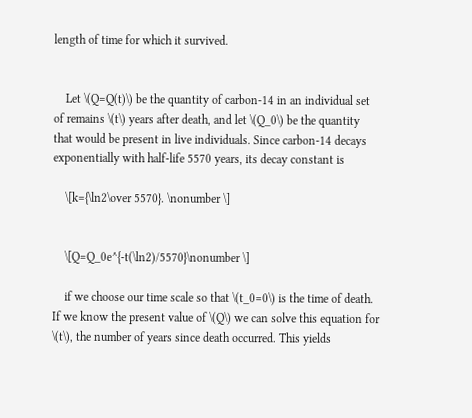length of time for which it survived.


    Let \(Q=Q(t)\) be the quantity of carbon-14 in an individual set of remains \(t\) years after death, and let \(Q_0\) be the quantity that would be present in live individuals. Since carbon-14 decays exponentially with half-life 5570 years, its decay constant is

    \[k={\ln2\over 5570}. \nonumber \]


    \[Q=Q_0e^{-t(\ln2)/5570}\nonumber \]

    if we choose our time scale so that \(t_0=0\) is the time of death. If we know the present value of \(Q\) we can solve this equation for \(t\), the number of years since death occurred. This yields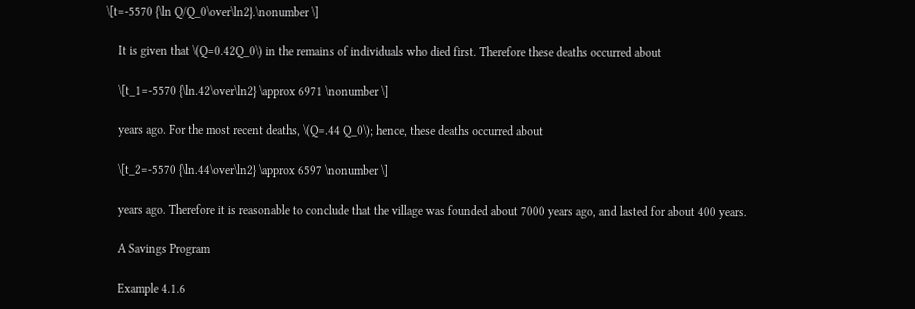\[t=-5570 {\ln Q/Q_0\over\ln2}.\nonumber \]

    It is given that \(Q=0.42Q_0\) in the remains of individuals who died first. Therefore these deaths occurred about

    \[t_1=-5570 {\ln.42\over\ln2} \approx 6971 \nonumber \]

    years ago. For the most recent deaths, \(Q=.44 Q_0\); hence, these deaths occurred about

    \[t_2=-5570 {\ln.44\over\ln2} \approx 6597 \nonumber \]

    years ago. Therefore it is reasonable to conclude that the village was founded about 7000 years ago, and lasted for about 400 years.

    A Savings Program

    Example 4.1.6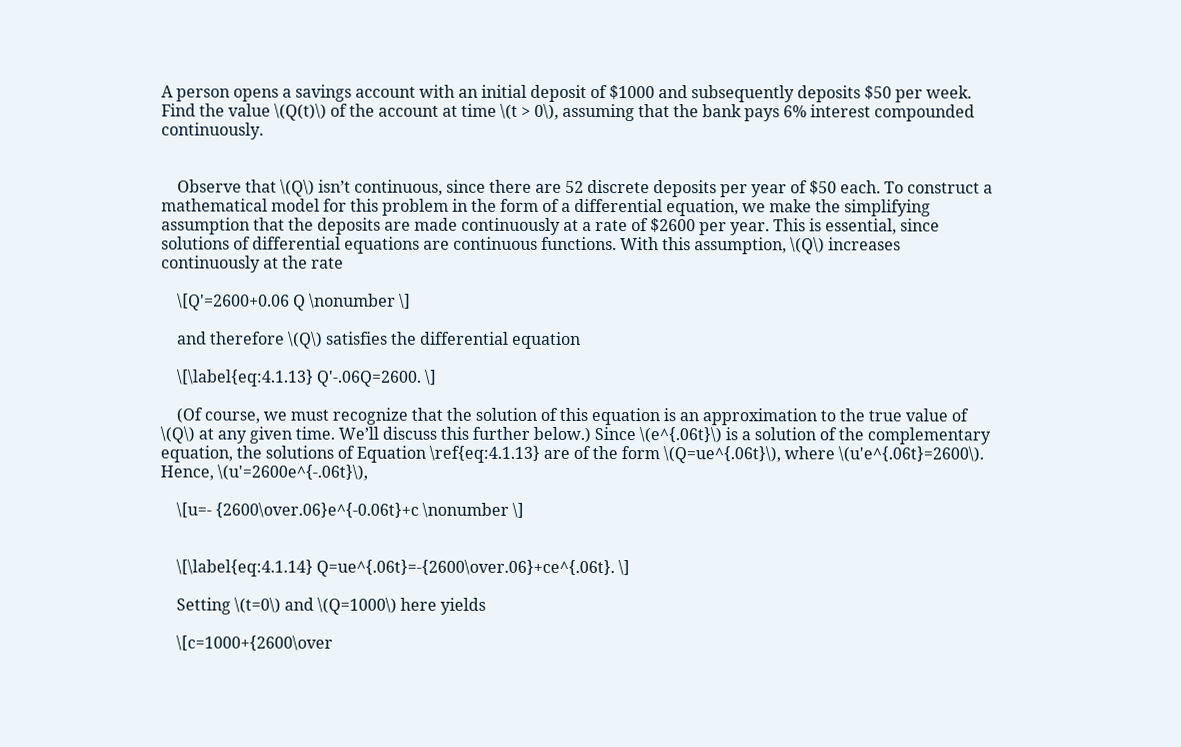A person opens a savings account with an initial deposit of $1000 and subsequently deposits $50 per week. Find the value \(Q(t)\) of the account at time \(t > 0\), assuming that the bank pays 6% interest compounded continuously.


    Observe that \(Q\) isn’t continuous, since there are 52 discrete deposits per year of $50 each. To construct a mathematical model for this problem in the form of a differential equation, we make the simplifying assumption that the deposits are made continuously at a rate of $2600 per year. This is essential, since solutions of differential equations are continuous functions. With this assumption, \(Q\) increases continuously at the rate

    \[Q'=2600+0.06 Q \nonumber \]

    and therefore \(Q\) satisfies the differential equation

    \[\label{eq:4.1.13} Q'-.06Q=2600. \]

    (Of course, we must recognize that the solution of this equation is an approximation to the true value of \(Q\) at any given time. We’ll discuss this further below.) Since \(e^{.06t}\) is a solution of the complementary equation, the solutions of Equation \ref{eq:4.1.13} are of the form \(Q=ue^{.06t}\), where \(u'e^{.06t}=2600\). Hence, \(u'=2600e^{-.06t}\),

    \[u=- {2600\over.06}e^{-0.06t}+c \nonumber \]


    \[\label{eq:4.1.14} Q=ue^{.06t}=-{2600\over.06}+ce^{.06t}. \]

    Setting \(t=0\) and \(Q=1000\) here yields

    \[c=1000+{2600\over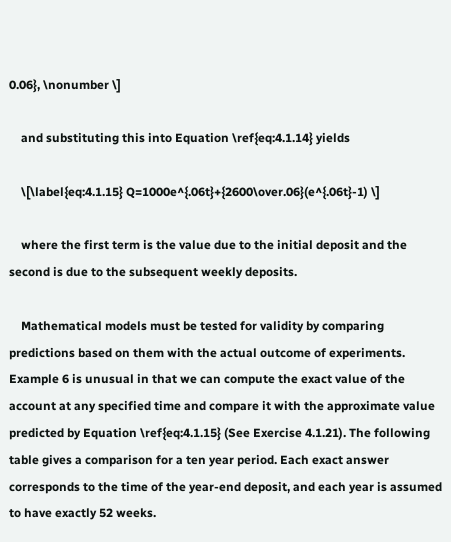0.06}, \nonumber \]

    and substituting this into Equation \ref{eq:4.1.14} yields

    \[\label{eq:4.1.15} Q=1000e^{.06t}+{2600\over.06}(e^{.06t}-1) \]

    where the first term is the value due to the initial deposit and the second is due to the subsequent weekly deposits.

    Mathematical models must be tested for validity by comparing predictions based on them with the actual outcome of experiments. Example 6 is unusual in that we can compute the exact value of the account at any specified time and compare it with the approximate value predicted by Equation \ref{eq:4.1.15} (See Exercise 4.1.21). The following table gives a comparison for a ten year period. Each exact answer corresponds to the time of the year-end deposit, and each year is assumed to have exactly 52 weeks.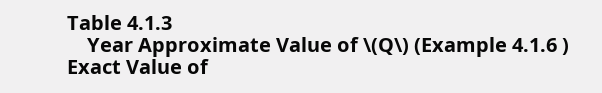Table 4.1.3
    Year Approximate Value of \(Q\) (Example 4.1.6 ) Exact Value of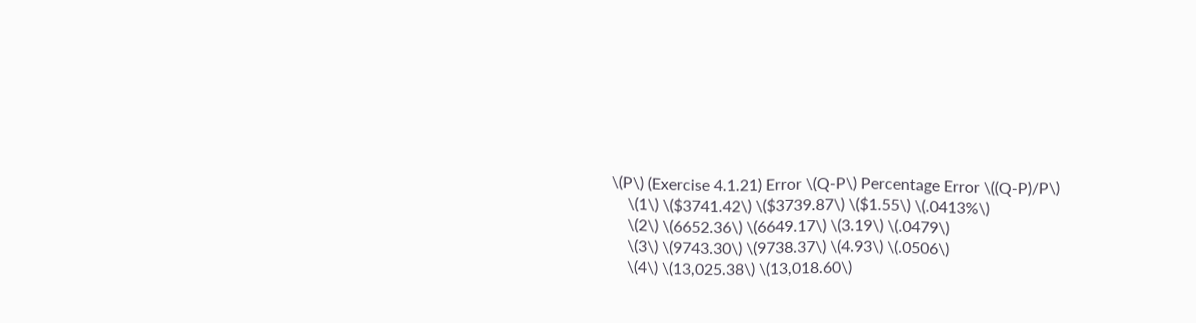\(P\) (Exercise 4.1.21) Error \(Q-P\) Percentage Error \((Q-P)/P\)
    \(1\) \($3741.42\) \($3739.87\) \($1.55\) \(.0413%\)
    \(2\) \(6652.36\) \(6649.17\) \(3.19\) \(.0479\)
    \(3\) \(9743.30\) \(9738.37\) \(4.93\) \(.0506\)
    \(4\) \(13,025.38\) \(13,018.60\)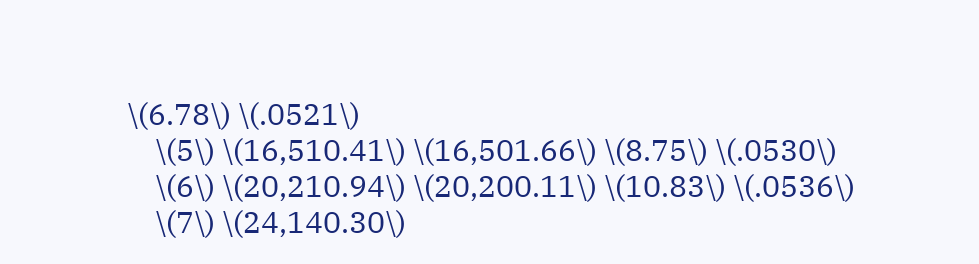\(6.78\) \(.0521\)
    \(5\) \(16,510.41\) \(16,501.66\) \(8.75\) \(.0530\)
    \(6\) \(20,210.94\) \(20,200.11\) \(10.83\) \(.0536\)
    \(7\) \(24,140.30\)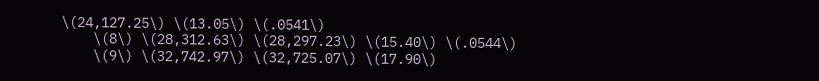\(24,127.25\) \(13.05\) \(.0541\)
    \(8\) \(28,312.63\) \(28,297.23\) \(15.40\) \(.0544\)
    \(9\) \(32,742.97\) \(32,725.07\) \(17.90\)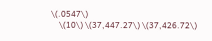\(.0547\)
    \(10\) \(37,447.27\) \(37,426.72\)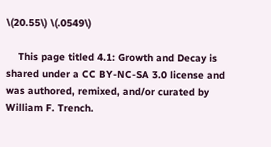\(20.55\) \(.0549\)

    This page titled 4.1: Growth and Decay is shared under a CC BY-NC-SA 3.0 license and was authored, remixed, and/or curated by William F. Trench.